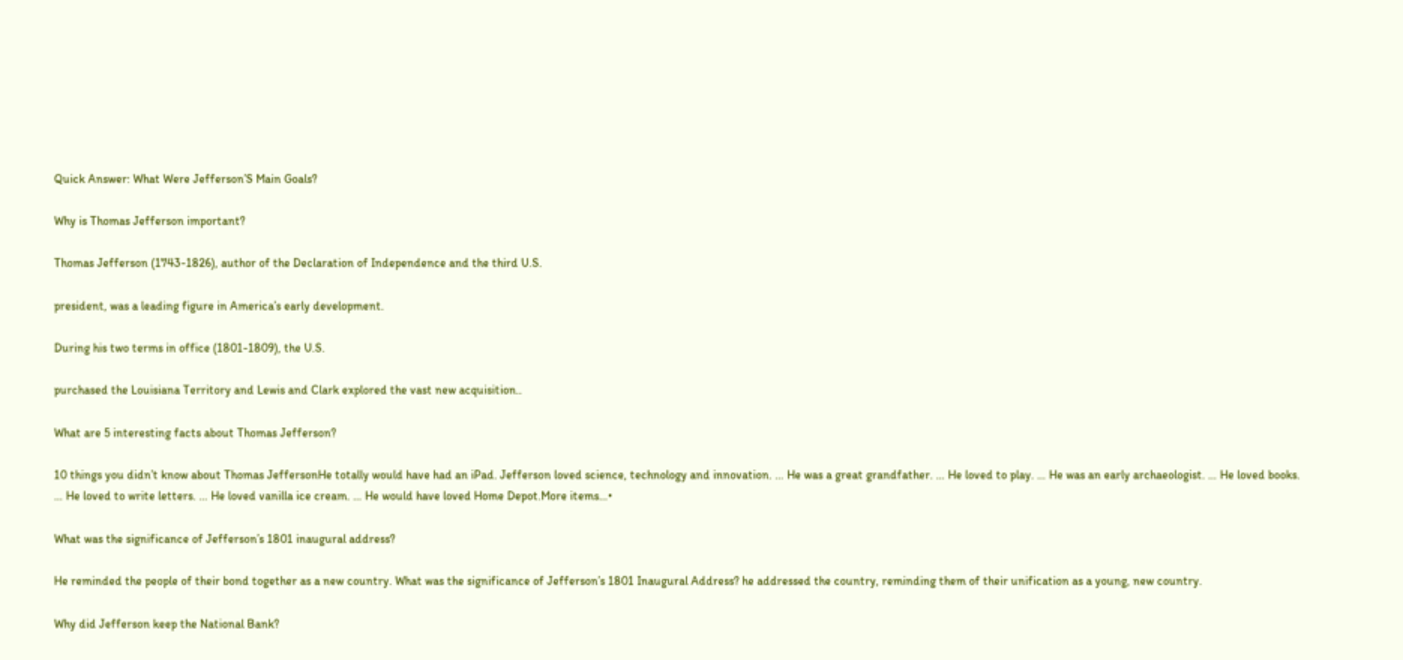Quick Answer: What Were Jefferson’S Main Goals?

Why is Thomas Jefferson important?

Thomas Jefferson (1743-1826), author of the Declaration of Independence and the third U.S.

president, was a leading figure in America’s early development.

During his two terms in office (1801-1809), the U.S.

purchased the Louisiana Territory and Lewis and Clark explored the vast new acquisition..

What are 5 interesting facts about Thomas Jefferson?

10 things you didn’t know about Thomas JeffersonHe totally would have had an iPad. Jefferson loved science, technology and innovation. … He was a great grandfather. … He loved to play. … He was an early archaeologist. … He loved books. … He loved to write letters. … He loved vanilla ice cream. … He would have loved Home Depot.More items…•

What was the significance of Jefferson’s 1801 inaugural address?

He reminded the people of their bond together as a new country. What was the significance of Jefferson’s 1801 Inaugural Address? he addressed the country, reminding them of their unification as a young, new country.

Why did Jefferson keep the National Bank?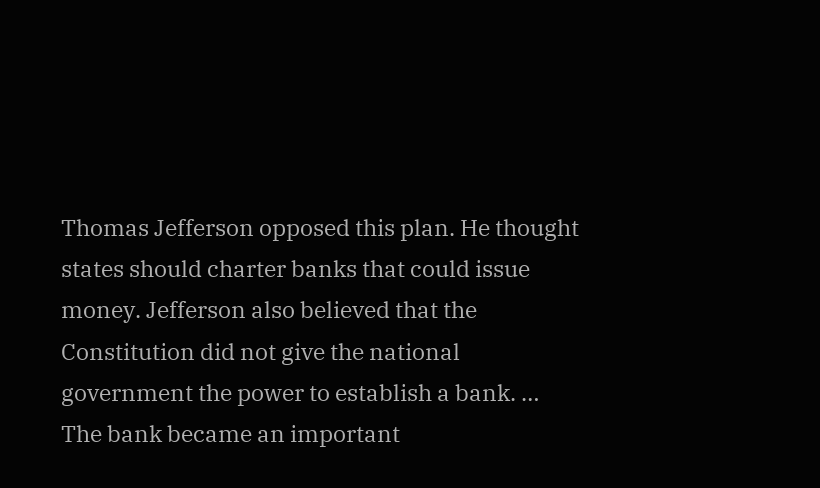Thomas Jefferson opposed this plan. He thought states should charter banks that could issue money. Jefferson also believed that the Constitution did not give the national government the power to establish a bank. … The bank became an important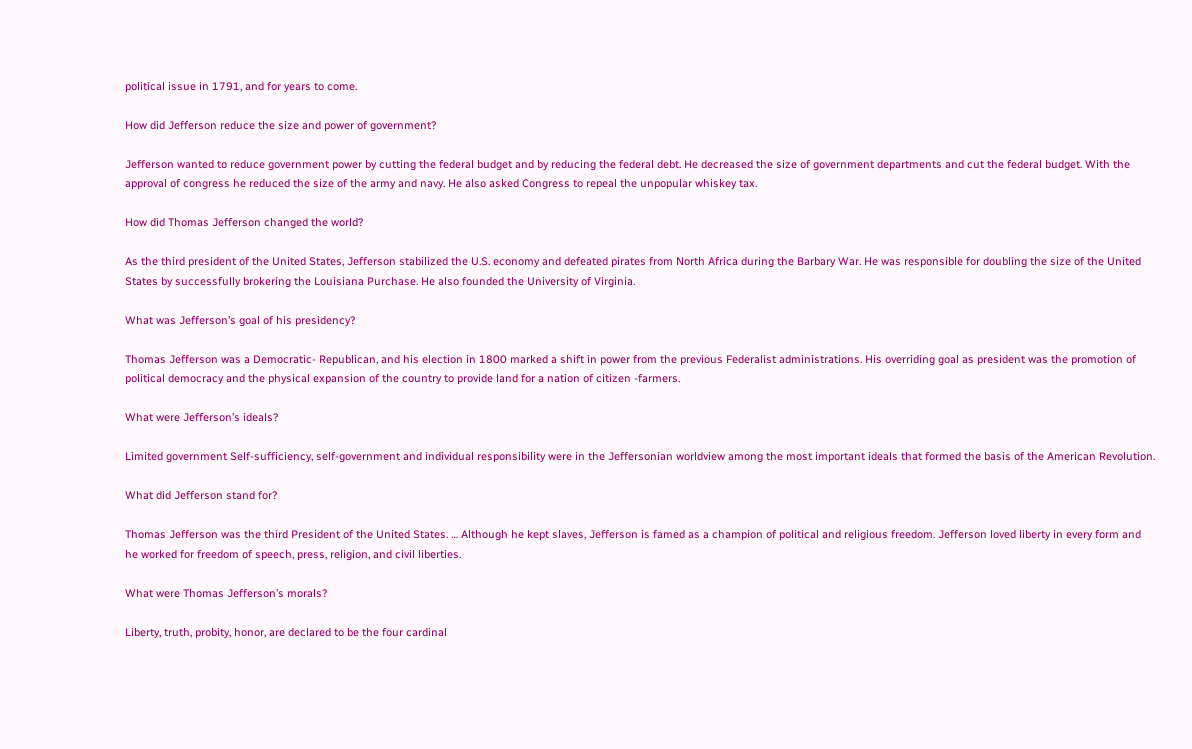political issue in 1791, and for years to come.

How did Jefferson reduce the size and power of government?

Jefferson wanted to reduce government power by cutting the federal budget and by reducing the federal debt. He decreased the size of government departments and cut the federal budget. With the approval of congress he reduced the size of the army and navy. He also asked Congress to repeal the unpopular whiskey tax.

How did Thomas Jefferson changed the world?

As the third president of the United States, Jefferson stabilized the U.S. economy and defeated pirates from North Africa during the Barbary War. He was responsible for doubling the size of the United States by successfully brokering the Louisiana Purchase. He also founded the University of Virginia.

What was Jefferson’s goal of his presidency?

Thomas Jefferson was a Democratic- Republican, and his election in 1800 marked a shift in power from the previous Federalist administrations. His overriding goal as president was the promotion of political democracy and the physical expansion of the country to provide land for a nation of citizen -farmers.

What were Jefferson’s ideals?

Limited government Self-sufficiency, self-government and individual responsibility were in the Jeffersonian worldview among the most important ideals that formed the basis of the American Revolution.

What did Jefferson stand for?

Thomas Jefferson was the third President of the United States. … Although he kept slaves, Jefferson is famed as a champion of political and religious freedom. Jefferson loved liberty in every form and he worked for freedom of speech, press, religion, and civil liberties.

What were Thomas Jefferson’s morals?

Liberty, truth, probity, honor, are declared to be the four cardinal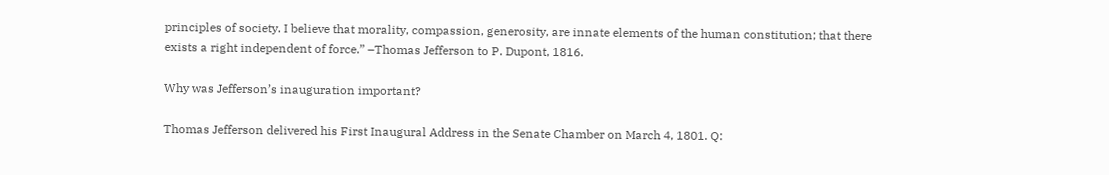principles of society. I believe that morality, compassion, generosity, are innate elements of the human constitution; that there exists a right independent of force.” –Thomas Jefferson to P. Dupont, 1816.

Why was Jefferson’s inauguration important?

Thomas Jefferson delivered his First Inaugural Address in the Senate Chamber on March 4, 1801. Q: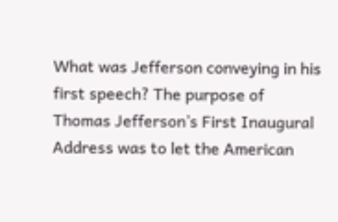What was Jefferson conveying in his first speech? The purpose of Thomas Jefferson’s First Inaugural Address was to let the American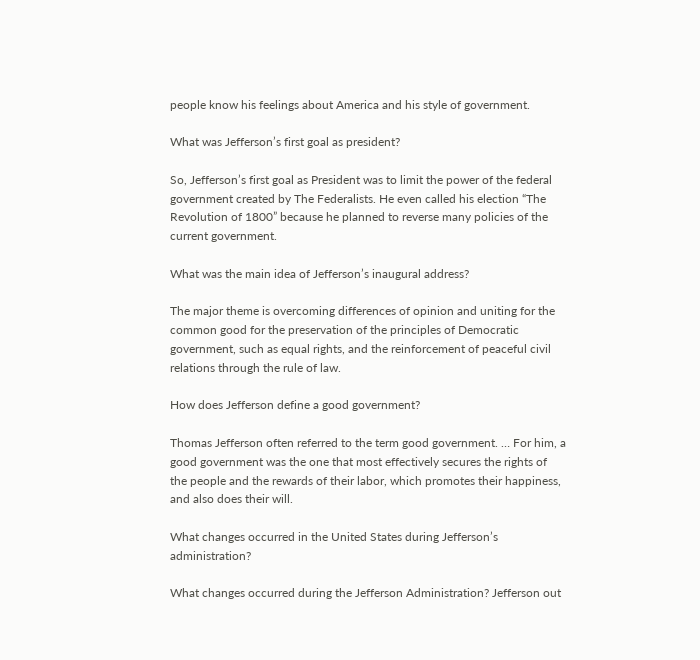people know his feelings about America and his style of government.

What was Jefferson’s first goal as president?

So, Jefferson’s first goal as President was to limit the power of the federal government created by The Federalists. He even called his election “The Revolution of 1800” because he planned to reverse many policies of the current government.

What was the main idea of Jefferson’s inaugural address?

The major theme is overcoming differences of opinion and uniting for the common good for the preservation of the principles of Democratic government, such as equal rights, and the reinforcement of peaceful civil relations through the rule of law.

How does Jefferson define a good government?

Thomas Jefferson often referred to the term good government. … For him, a good government was the one that most effectively secures the rights of the people and the rewards of their labor, which promotes their happiness, and also does their will.

What changes occurred in the United States during Jefferson’s administration?

What changes occurred during the Jefferson Administration? Jefferson out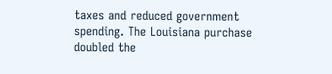taxes and reduced government spending. The Louisiana purchase doubled the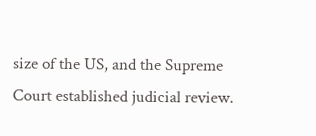size of the US, and the Supreme Court established judicial review.